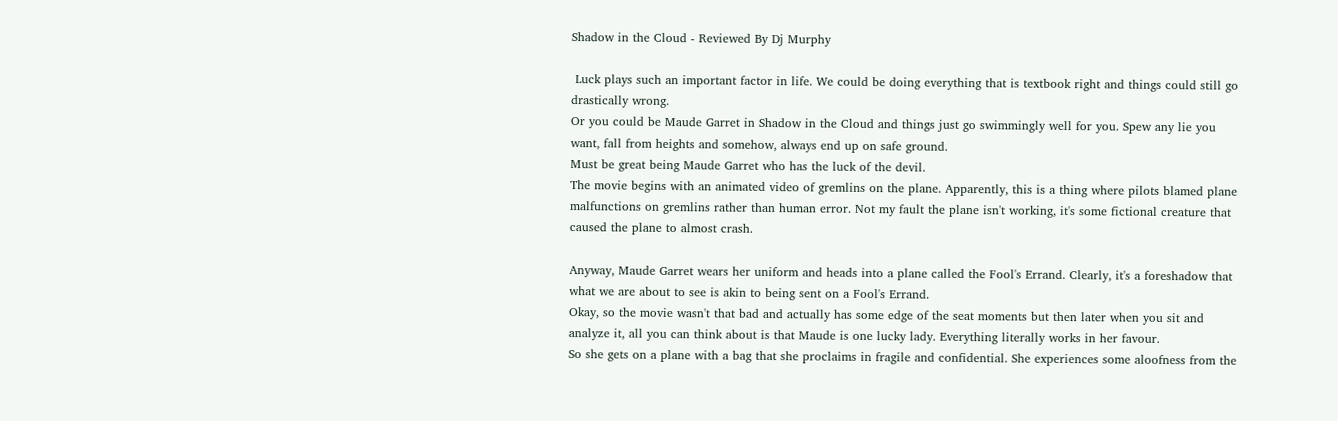Shadow in the Cloud - Reviewed By Dj Murphy

 Luck plays such an important factor in life. We could be doing everything that is textbook right and things could still go drastically wrong.
Or you could be Maude Garret in Shadow in the Cloud and things just go swimmingly well for you. Spew any lie you want, fall from heights and somehow, always end up on safe ground.
Must be great being Maude Garret who has the luck of the devil.
The movie begins with an animated video of gremlins on the plane. Apparently, this is a thing where pilots blamed plane malfunctions on gremlins rather than human error. Not my fault the plane isn't working, it's some fictional creature that caused the plane to almost crash.

Anyway, Maude Garret wears her uniform and heads into a plane called the Fool's Errand. Clearly, it's a foreshadow that what we are about to see is akin to being sent on a Fool's Errand.
Okay, so the movie wasn't that bad and actually has some edge of the seat moments but then later when you sit and analyze it, all you can think about is that Maude is one lucky lady. Everything literally works in her favour.
So she gets on a plane with a bag that she proclaims in fragile and confidential. She experiences some aloofness from the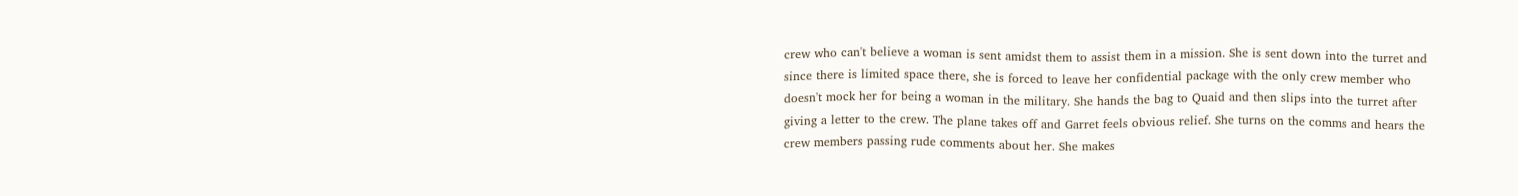crew who can't believe a woman is sent amidst them to assist them in a mission. She is sent down into the turret and since there is limited space there, she is forced to leave her confidential package with the only crew member who doesn't mock her for being a woman in the military. She hands the bag to Quaid and then slips into the turret after giving a letter to the crew. The plane takes off and Garret feels obvious relief. She turns on the comms and hears the crew members passing rude comments about her. She makes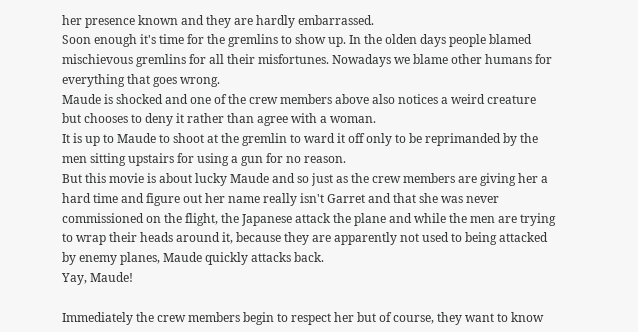her presence known and they are hardly embarrassed.
Soon enough it's time for the gremlins to show up. In the olden days people blamed mischievous gremlins for all their misfortunes. Nowadays we blame other humans for everything that goes wrong.
Maude is shocked and one of the crew members above also notices a weird creature but chooses to deny it rather than agree with a woman.
It is up to Maude to shoot at the gremlin to ward it off only to be reprimanded by the men sitting upstairs for using a gun for no reason.
But this movie is about lucky Maude and so just as the crew members are giving her a hard time and figure out her name really isn't Garret and that she was never commissioned on the flight, the Japanese attack the plane and while the men are trying to wrap their heads around it, because they are apparently not used to being attacked by enemy planes, Maude quickly attacks back.
Yay, Maude!

Immediately the crew members begin to respect her but of course, they want to know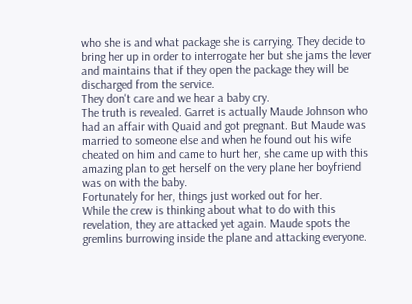who she is and what package she is carrying. They decide to bring her up in order to interrogate her but she jams the lever and maintains that if they open the package they will be discharged from the service.
They don't care and we hear a baby cry.
The truth is revealed. Garret is actually Maude Johnson who had an affair with Quaid and got pregnant. But Maude was married to someone else and when he found out his wife cheated on him and came to hurt her, she came up with this amazing plan to get herself on the very plane her boyfriend was on with the baby.
Fortunately for her, things just worked out for her.
While the crew is thinking about what to do with this revelation, they are attacked yet again. Maude spots the gremlins burrowing inside the plane and attacking everyone.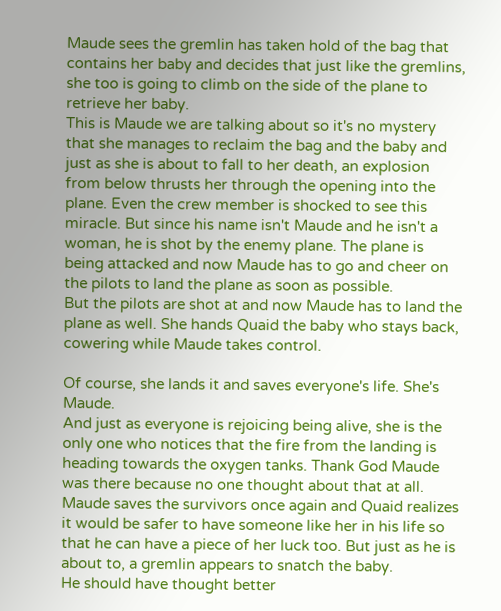Maude sees the gremlin has taken hold of the bag that contains her baby and decides that just like the gremlins, she too is going to climb on the side of the plane to retrieve her baby.
This is Maude we are talking about so it's no mystery that she manages to reclaim the bag and the baby and just as she is about to fall to her death, an explosion from below thrusts her through the opening into the plane. Even the crew member is shocked to see this miracle. But since his name isn't Maude and he isn't a woman, he is shot by the enemy plane. The plane is being attacked and now Maude has to go and cheer on the pilots to land the plane as soon as possible.
But the pilots are shot at and now Maude has to land the plane as well. She hands Quaid the baby who stays back, cowering while Maude takes control.

Of course, she lands it and saves everyone's life. She's Maude.
And just as everyone is rejoicing being alive, she is the only one who notices that the fire from the landing is heading towards the oxygen tanks. Thank God Maude was there because no one thought about that at all.
Maude saves the survivors once again and Quaid realizes it would be safer to have someone like her in his life so that he can have a piece of her luck too. But just as he is about to, a gremlin appears to snatch the baby.
He should have thought better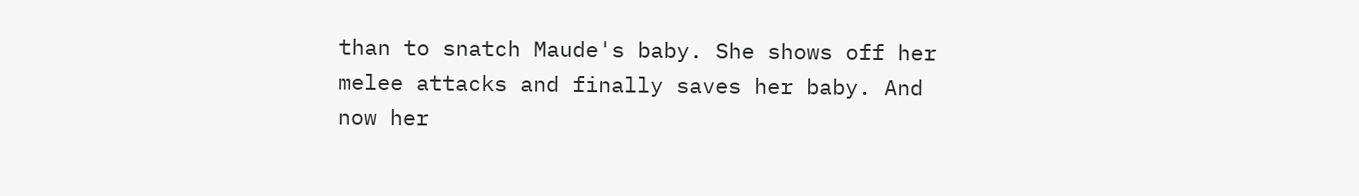than to snatch Maude's baby. She shows off her melee attacks and finally saves her baby. And now her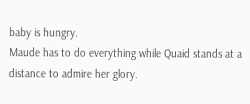baby is hungry.
Maude has to do everything while Quaid stands at a distance to admire her glory.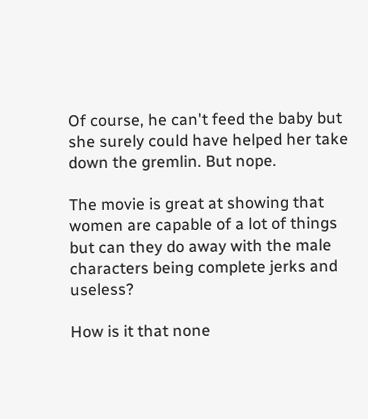Of course, he can't feed the baby but she surely could have helped her take down the gremlin. But nope.

The movie is great at showing that women are capable of a lot of things but can they do away with the male characters being complete jerks and useless?

How is it that none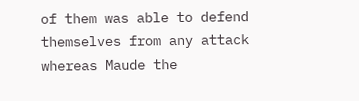of them was able to defend themselves from any attack whereas Maude the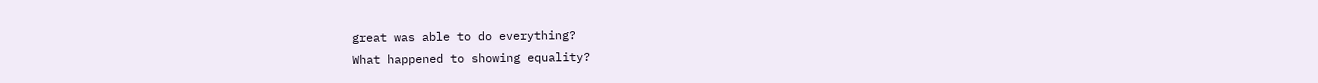great was able to do everything?
What happened to showing equality?